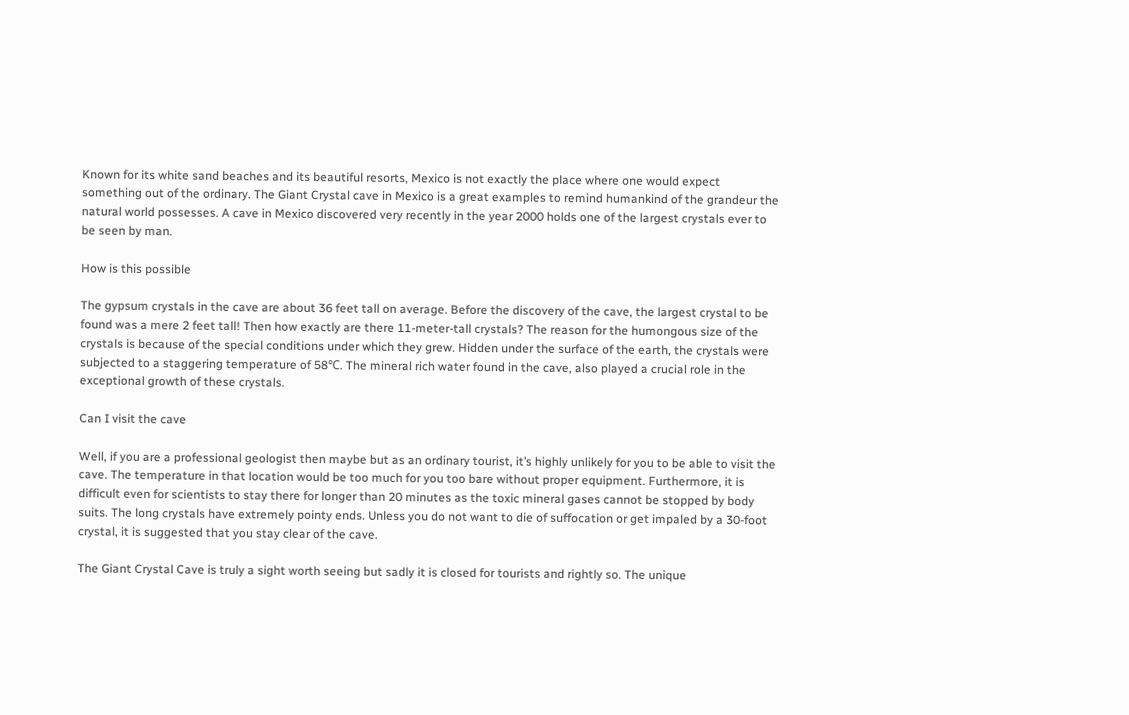Known for its white sand beaches and its beautiful resorts, Mexico is not exactly the place where one would expect something out of the ordinary. The Giant Crystal cave in Mexico is a great examples to remind humankind of the grandeur the natural world possesses. A cave in Mexico discovered very recently in the year 2000 holds one of the largest crystals ever to be seen by man.

How is this possible

The gypsum crystals in the cave are about 36 feet tall on average. Before the discovery of the cave, the largest crystal to be found was a mere 2 feet tall! Then how exactly are there 11-meter-tall crystals? The reason for the humongous size of the crystals is because of the special conditions under which they grew. Hidden under the surface of the earth, the crystals were subjected to a staggering temperature of 58℃. The mineral rich water found in the cave, also played a crucial role in the exceptional growth of these crystals.

Can I visit the cave

Well, if you are a professional geologist then maybe but as an ordinary tourist, it’s highly unlikely for you to be able to visit the cave. The temperature in that location would be too much for you too bare without proper equipment. Furthermore, it is difficult even for scientists to stay there for longer than 20 minutes as the toxic mineral gases cannot be stopped by body suits. The long crystals have extremely pointy ends. Unless you do not want to die of suffocation or get impaled by a 30-foot crystal, it is suggested that you stay clear of the cave.

The Giant Crystal Cave is truly a sight worth seeing but sadly it is closed for tourists and rightly so. The unique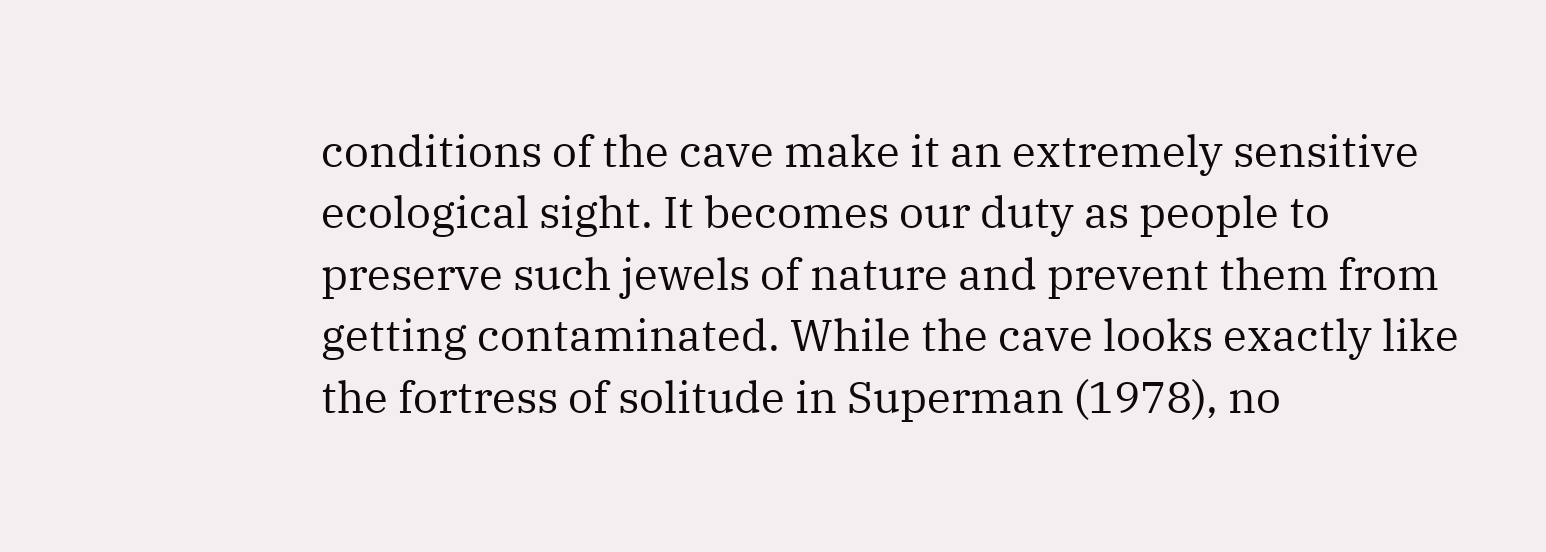conditions of the cave make it an extremely sensitive ecological sight. It becomes our duty as people to preserve such jewels of nature and prevent them from getting contaminated. While the cave looks exactly like the fortress of solitude in Superman (1978), no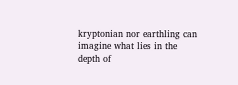kryptonian nor earthling can imagine what lies in the depth of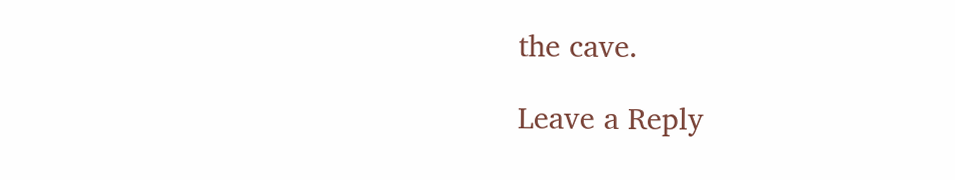the cave.

Leave a Reply